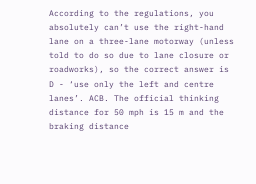According to the regulations, you absolutely can’t use the right-hand lane on a three-lane motorway (unless told to do so due to lane closure or roadworks), so the correct answer is D - ‘use only the left and centre lanes’. ACB. The official thinking distance for 50 mph is 15 m and the braking distance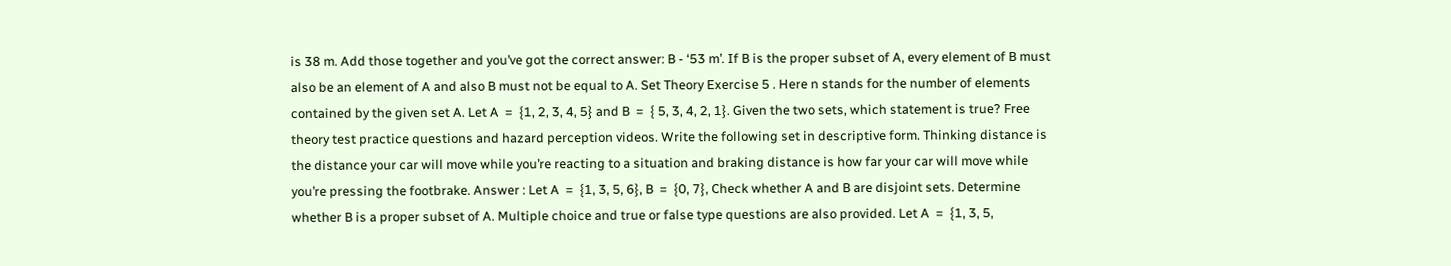is 38 m. Add those together and you’ve got the correct answer: B - ‘53 m’. If B is the proper subset of A, every element of B must also be an element of A and also B must not be equal to A. Set Theory Exercise 5 . Here n stands for the number of elements contained by the given set A. Let A  =  {1, 2, 3, 4, 5} and B  =  { 5, 3, 4, 2, 1}. Given the two sets, which statement is true? Free theory test practice questions and hazard perception videos. Write the following set in descriptive form. Thinking distance is the distance your car will move while you’re reacting to a situation and braking distance is how far your car will move while you’re pressing the footbrake. Answer : Let A  =  {1, 3, 5, 6}, B  =  {0, 7}, Check whether A and B are disjoint sets. Determine whether B is a proper subset of A. Multiple choice and true or false type questions are also provided. Let A  =  {1, 3, 5,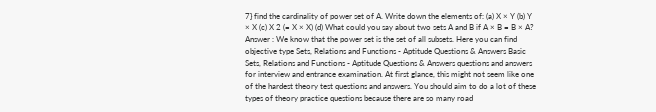7} find the cardinality of power set of A. Write down the elements of: (a) X × Y (b) Y × X (c) X 2 (= X × X) (d) What could you say about two sets A and B if A × B = B × A? Answer : We know that the power set is the set of all subsets. Here you can find objective type Sets, Relations and Functions - Aptitude Questions & Answers Basic Sets, Relations and Functions - Aptitude Questions & Answers questions and answers for interview and entrance examination. At first glance, this might not seem like one of the hardest theory test questions and answers. You should aim to do a lot of these types of theory practice questions because there are so many road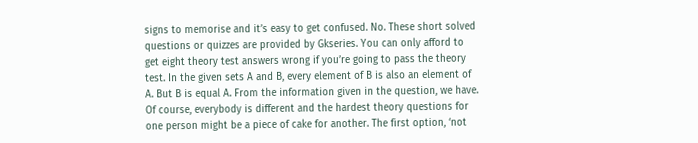signs to memorise and it’s easy to get confused. No. These short solved questions or quizzes are provided by Gkseries. You can only afford to get eight theory test answers wrong if you’re going to pass the theory test. In the given sets A and B, every element of B is also an element of A. But B is equal A. From the information given in the question, we have. Of course, everybody is different and the hardest theory questions for one person might be a piece of cake for another. The first option, ‘not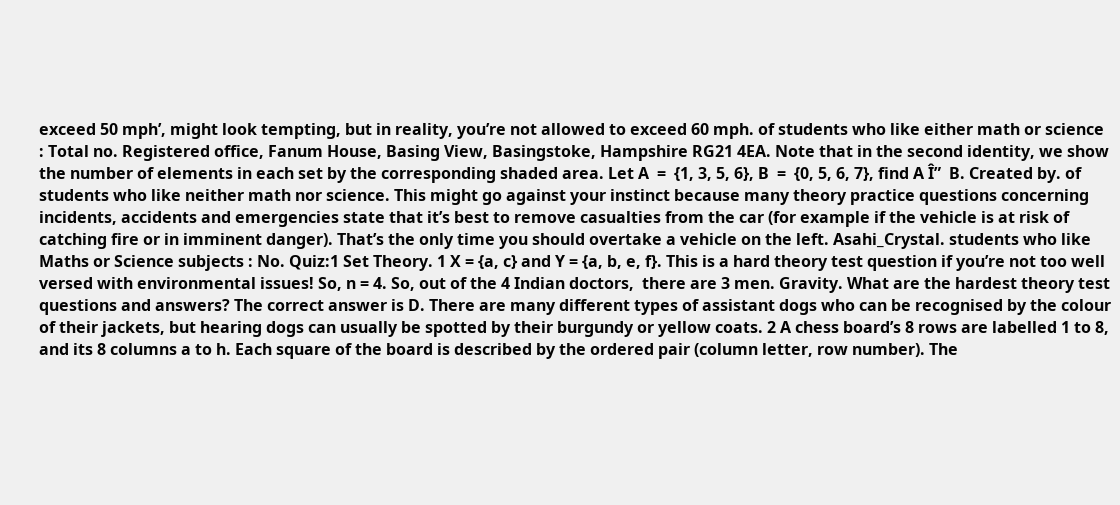exceed 50 mph’, might look tempting, but in reality, you’re not allowed to exceed 60 mph. of students who like either math or science : Total no. Registered office, Fanum House, Basing View, Basingstoke, Hampshire RG21 4EA. Note that in the second identity, we show the number of elements in each set by the corresponding shaded area. Let A  =  {1, 3, 5, 6}, B  =  {0, 5, 6, 7}, find A Î”  B. Created by. of students who like neither math nor science. This might go against your instinct because many theory practice questions concerning incidents, accidents and emergencies state that it’s best to remove casualties from the car (for example if the vehicle is at risk of catching fire or in imminent danger). That’s the only time you should overtake a vehicle on the left. Asahi_Crystal. students who like Maths or Science subjects : No. Quiz:1 Set Theory. 1 X = {a, c} and Y = {a, b, e, f}. This is a hard theory test question if you’re not too well versed with environmental issues! So, n = 4. So, out of the 4 Indian doctors,  there are 3 men. Gravity. What are the hardest theory test questions and answers? The correct answer is D. There are many different types of assistant dogs who can be recognised by the colour of their jackets, but hearing dogs can usually be spotted by their burgundy or yellow coats. 2 A chess board’s 8 rows are labelled 1 to 8, and its 8 columns a to h. Each square of the board is described by the ordered pair (column letter, row number). The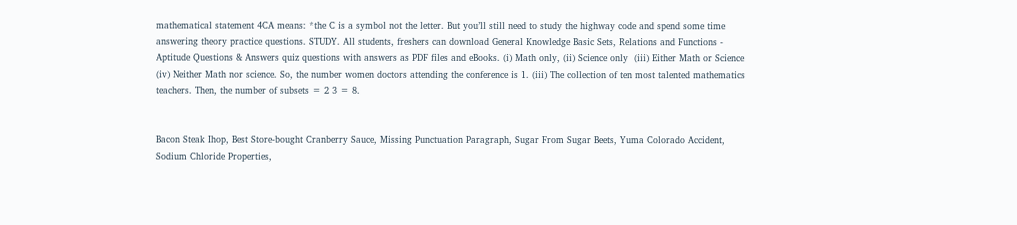mathematical statement 4CA means: *the C is a symbol not the letter. But you’ll still need to study the highway code and spend some time answering theory practice questions. STUDY. All students, freshers can download General Knowledge Basic Sets, Relations and Functions - Aptitude Questions & Answers quiz questions with answers as PDF files and eBooks. (i) Math only, (ii) Science only  (iii) Either Math or Science (iv) Neither Math nor science. So, the number women doctors attending the conference is 1. (iii) The collection of ten most talented mathematics teachers. Then, the number of subsets = 2 3 = 8.


Bacon Steak Ihop, Best Store-bought Cranberry Sauce, Missing Punctuation Paragraph, Sugar From Sugar Beets, Yuma Colorado Accident, Sodium Chloride Properties,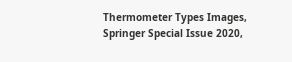Thermometer Types Images, Springer Special Issue 2020,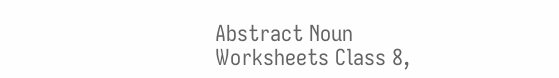Abstract Noun Worksheets Class 8,